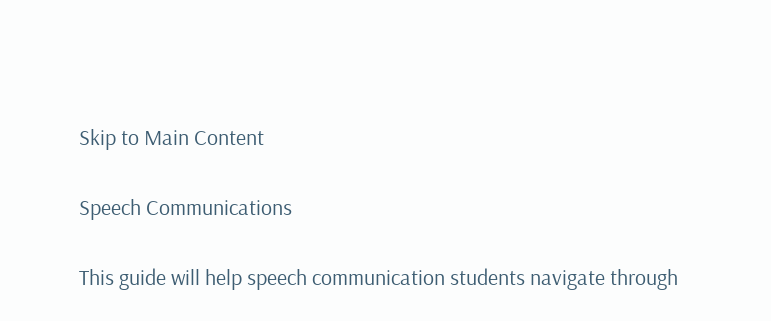Skip to Main Content

Speech Communications

This guide will help speech communication students navigate through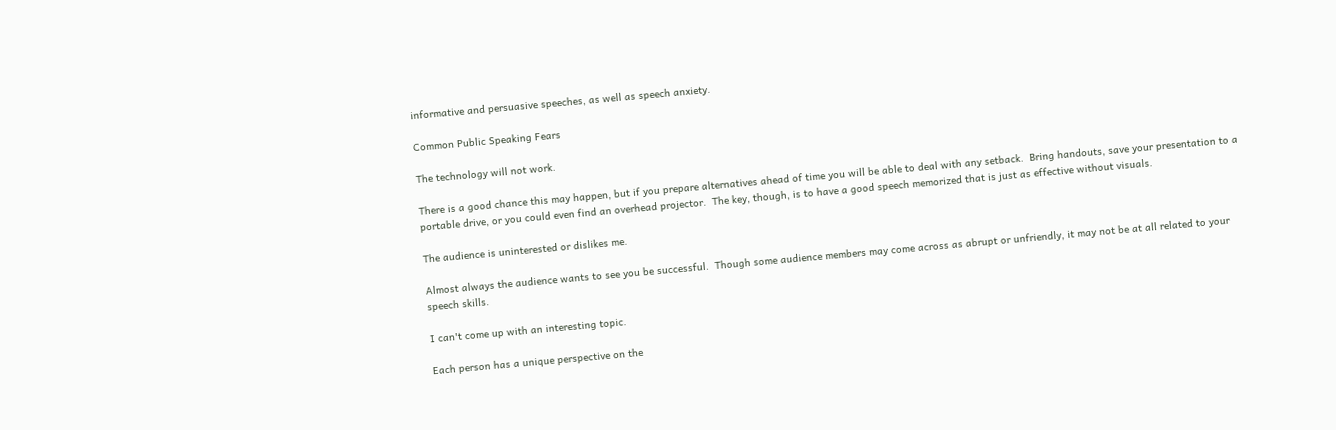informative and persuasive speeches, as well as speech anxiety.

Common Public Speaking Fears

The technology will not work.

There is a good chance this may happen, but if you prepare alternatives ahead of time you will be able to deal with any setback.  Bring handouts, save your presentation to a portable drive, or you could even find an overhead projector.  The key, though, is to have a good speech memorized that is just as effective without visuals.

The audience is uninterested or dislikes me.

Almost always the audience wants to see you be successful.  Though some audience members may come across as abrupt or unfriendly, it may not be at all related to your speech skills.

I can't come up with an interesting topic.

Each person has a unique perspective on the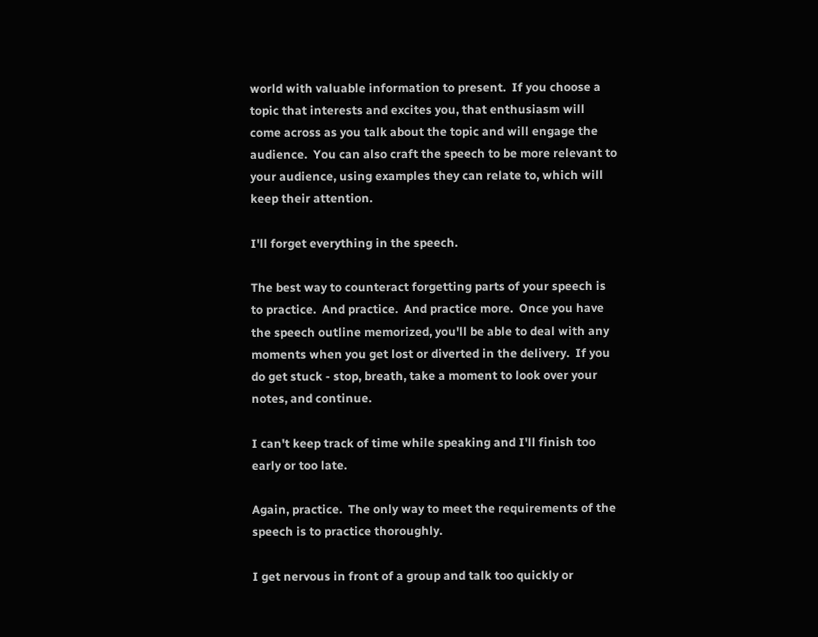world with valuable information to present.  If you choose a topic that interests and excites you, that enthusiasm will come across as you talk about the topic and will engage the audience.  You can also craft the speech to be more relevant to your audience, using examples they can relate to, which will keep their attention.

I'll forget everything in the speech.

The best way to counteract forgetting parts of your speech is to practice.  And practice.  And practice more.  Once you have the speech outline memorized, you'll be able to deal with any moments when you get lost or diverted in the delivery.  If you do get stuck - stop, breath, take a moment to look over your notes, and continue.

I can't keep track of time while speaking and I'll finish too early or too late.

Again, practice.  The only way to meet the requirements of the speech is to practice thoroughly.

I get nervous in front of a group and talk too quickly or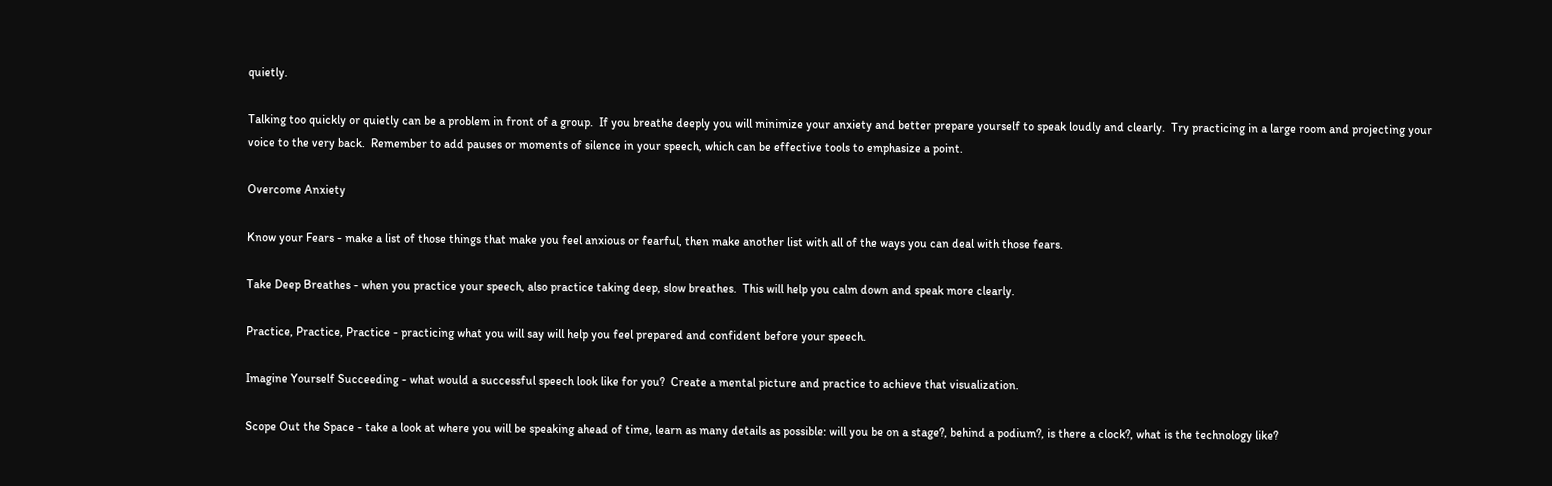quietly.

Talking too quickly or quietly can be a problem in front of a group.  If you breathe deeply you will minimize your anxiety and better prepare yourself to speak loudly and clearly.  Try practicing in a large room and projecting your voice to the very back.  Remember to add pauses or moments of silence in your speech, which can be effective tools to emphasize a point.

Overcome Anxiety

Know your Fears - make a list of those things that make you feel anxious or fearful, then make another list with all of the ways you can deal with those fears.

Take Deep Breathes - when you practice your speech, also practice taking deep, slow breathes.  This will help you calm down and speak more clearly.

Practice, Practice, Practice - practicing what you will say will help you feel prepared and confident before your speech.

Imagine Yourself Succeeding - what would a successful speech look like for you?  Create a mental picture and practice to achieve that visualization.

Scope Out the Space - take a look at where you will be speaking ahead of time, learn as many details as possible: will you be on a stage?, behind a podium?, is there a clock?, what is the technology like?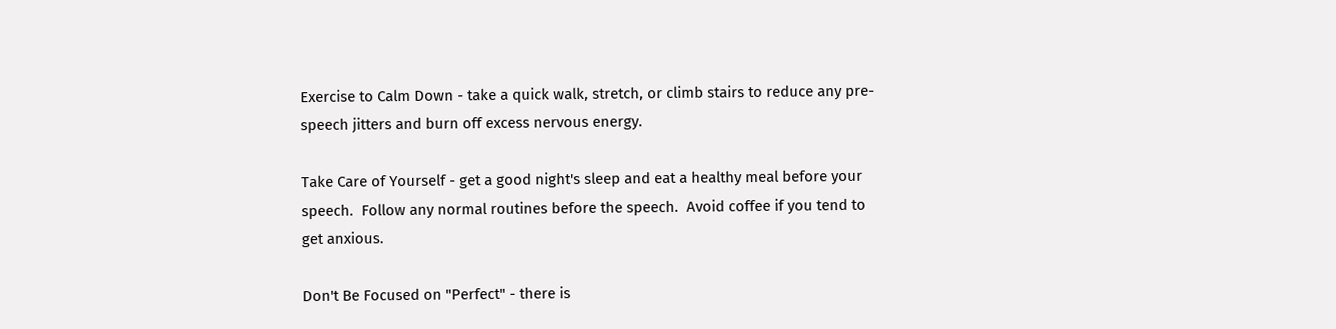Exercise to Calm Down - take a quick walk, stretch, or climb stairs to reduce any pre-speech jitters and burn off excess nervous energy.

Take Care of Yourself - get a good night's sleep and eat a healthy meal before your speech.  Follow any normal routines before the speech.  Avoid coffee if you tend to get anxious.

Don't Be Focused on "Perfect" - there is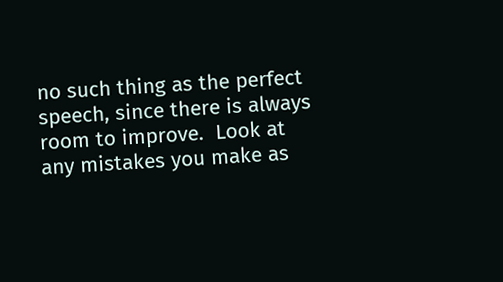no such thing as the perfect speech, since there is always room to improve.  Look at any mistakes you make as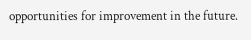opportunities for improvement in the future.